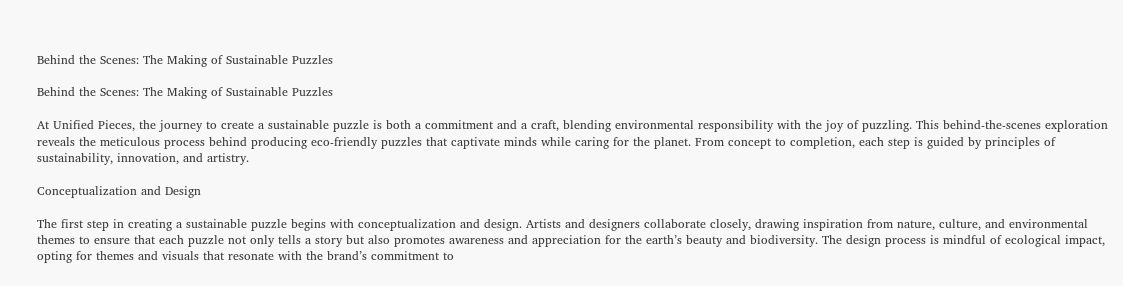Behind the Scenes: The Making of Sustainable Puzzles

Behind the Scenes: The Making of Sustainable Puzzles

At Unified Pieces, the journey to create a sustainable puzzle is both a commitment and a craft, blending environmental responsibility with the joy of puzzling. This behind-the-scenes exploration reveals the meticulous process behind producing eco-friendly puzzles that captivate minds while caring for the planet. From concept to completion, each step is guided by principles of sustainability, innovation, and artistry.

Conceptualization and Design

The first step in creating a sustainable puzzle begins with conceptualization and design. Artists and designers collaborate closely, drawing inspiration from nature, culture, and environmental themes to ensure that each puzzle not only tells a story but also promotes awareness and appreciation for the earth’s beauty and biodiversity. The design process is mindful of ecological impact, opting for themes and visuals that resonate with the brand’s commitment to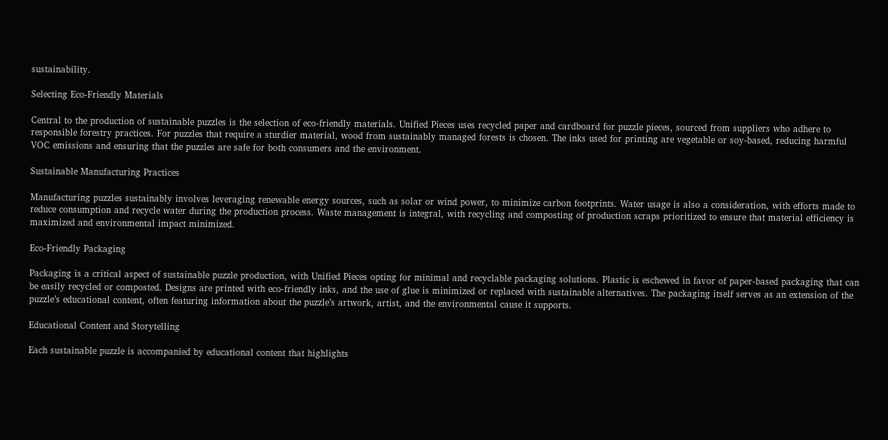sustainability.

Selecting Eco-Friendly Materials

Central to the production of sustainable puzzles is the selection of eco-friendly materials. Unified Pieces uses recycled paper and cardboard for puzzle pieces, sourced from suppliers who adhere to responsible forestry practices. For puzzles that require a sturdier material, wood from sustainably managed forests is chosen. The inks used for printing are vegetable or soy-based, reducing harmful VOC emissions and ensuring that the puzzles are safe for both consumers and the environment.

Sustainable Manufacturing Practices

Manufacturing puzzles sustainably involves leveraging renewable energy sources, such as solar or wind power, to minimize carbon footprints. Water usage is also a consideration, with efforts made to reduce consumption and recycle water during the production process. Waste management is integral, with recycling and composting of production scraps prioritized to ensure that material efficiency is maximized and environmental impact minimized.

Eco-Friendly Packaging

Packaging is a critical aspect of sustainable puzzle production, with Unified Pieces opting for minimal and recyclable packaging solutions. Plastic is eschewed in favor of paper-based packaging that can be easily recycled or composted. Designs are printed with eco-friendly inks, and the use of glue is minimized or replaced with sustainable alternatives. The packaging itself serves as an extension of the puzzle’s educational content, often featuring information about the puzzle’s artwork, artist, and the environmental cause it supports.

Educational Content and Storytelling

Each sustainable puzzle is accompanied by educational content that highlights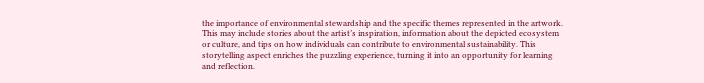the importance of environmental stewardship and the specific themes represented in the artwork. This may include stories about the artist’s inspiration, information about the depicted ecosystem or culture, and tips on how individuals can contribute to environmental sustainability. This storytelling aspect enriches the puzzling experience, turning it into an opportunity for learning and reflection.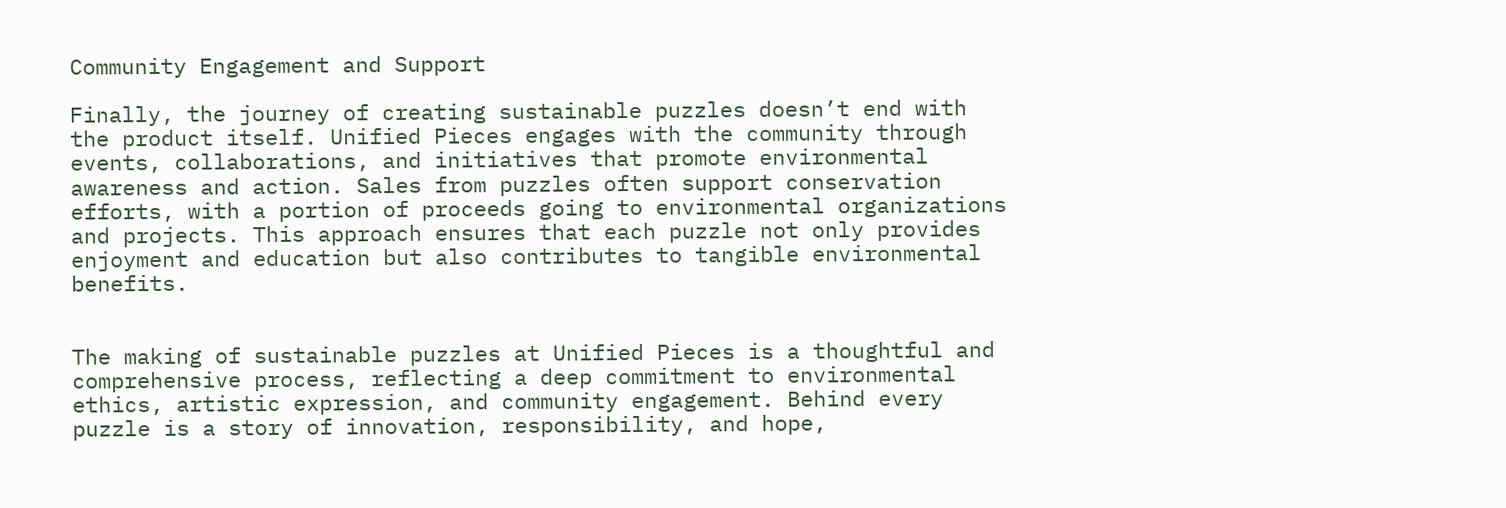Community Engagement and Support

Finally, the journey of creating sustainable puzzles doesn’t end with the product itself. Unified Pieces engages with the community through events, collaborations, and initiatives that promote environmental awareness and action. Sales from puzzles often support conservation efforts, with a portion of proceeds going to environmental organizations and projects. This approach ensures that each puzzle not only provides enjoyment and education but also contributes to tangible environmental benefits.


The making of sustainable puzzles at Unified Pieces is a thoughtful and comprehensive process, reflecting a deep commitment to environmental ethics, artistic expression, and community engagement. Behind every puzzle is a story of innovation, responsibility, and hope,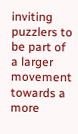inviting puzzlers to be part of a larger movement towards a more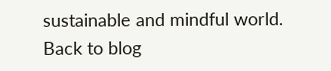sustainable and mindful world.
Back to blog